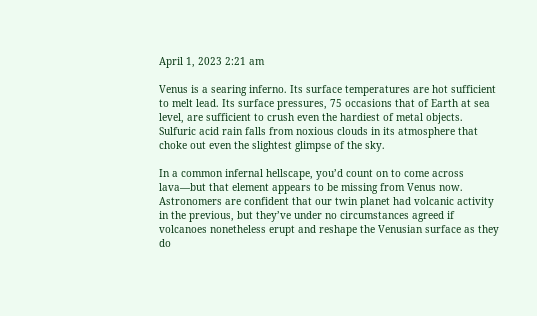April 1, 2023 2:21 am

Venus is a searing inferno. Its surface temperatures are hot sufficient to melt lead. Its surface pressures, 75 occasions that of Earth at sea level, are sufficient to crush even the hardiest of metal objects. Sulfuric acid rain falls from noxious clouds in its atmosphere that choke out even the slightest glimpse of the sky.

In a common infernal hellscape, you’d count on to come across lava—but that element appears to be missing from Venus now. Astronomers are confident that our twin planet had volcanic activity in the previous, but they’ve under no circumstances agreed if volcanoes nonetheless erupt and reshape the Venusian surface as they do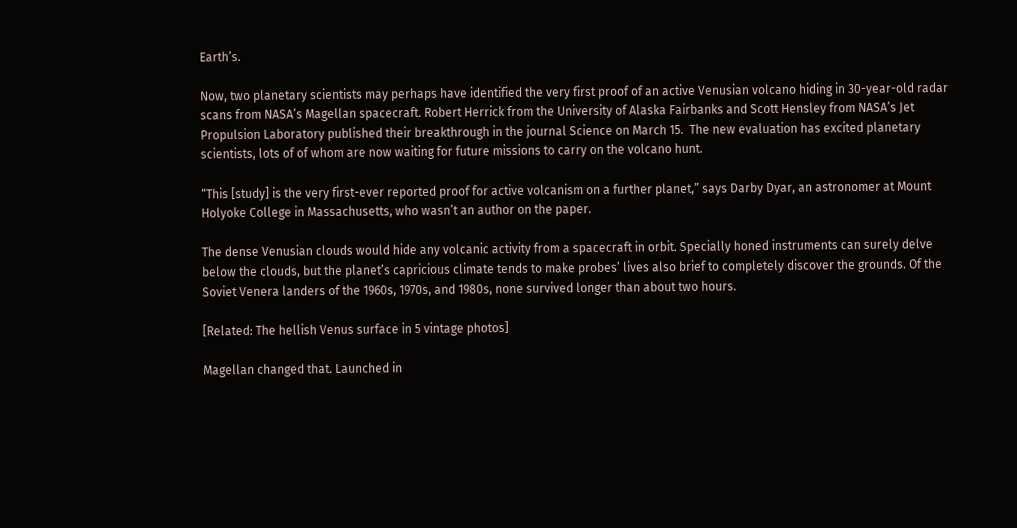Earth’s.

Now, two planetary scientists may perhaps have identified the very first proof of an active Venusian volcano hiding in 30-year-old radar scans from NASA’s Magellan spacecraft. Robert Herrick from the University of Alaska Fairbanks and Scott Hensley from NASA’s Jet Propulsion Laboratory published their breakthrough in the journal Science on March 15.  The new evaluation has excited planetary scientists, lots of of whom are now waiting for future missions to carry on the volcano hunt.

“This [study] is the very first-ever reported proof for active volcanism on a further planet,” says Darby Dyar, an astronomer at Mount Holyoke College in Massachusetts, who wasn’t an author on the paper.

The dense Venusian clouds would hide any volcanic activity from a spacecraft in orbit. Specially honed instruments can surely delve below the clouds, but the planet’s capricious climate tends to make probes’ lives also brief to completely discover the grounds. Of the Soviet Venera landers of the 1960s, 1970s, and 1980s, none survived longer than about two hours.

[Related: The hellish Venus surface in 5 vintage photos]

Magellan changed that. Launched in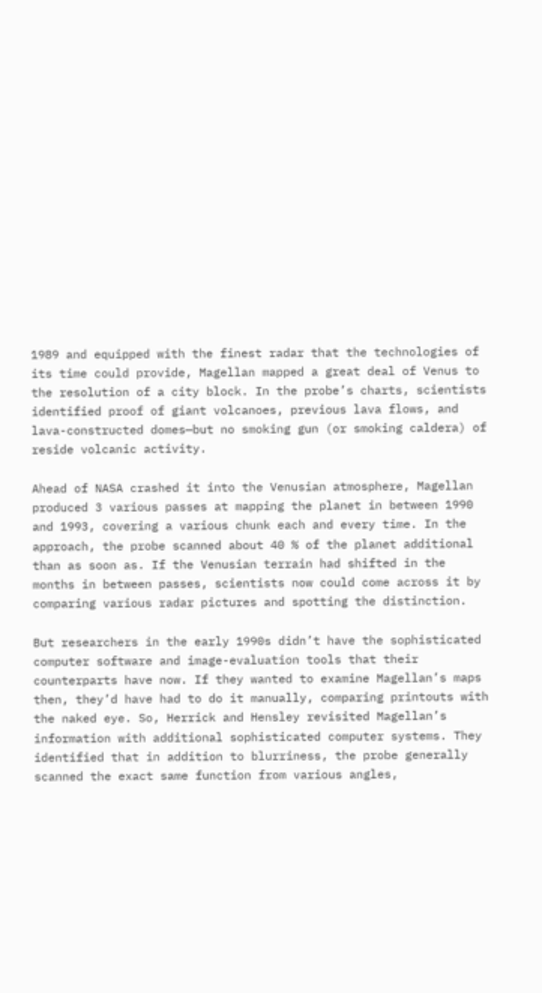1989 and equipped with the finest radar that the technologies of its time could provide, Magellan mapped a great deal of Venus to the resolution of a city block. In the probe’s charts, scientists identified proof of giant volcanoes, previous lava flows, and lava-constructed domes—but no smoking gun (or smoking caldera) of reside volcanic activity.

Ahead of NASA crashed it into the Venusian atmosphere, Magellan produced 3 various passes at mapping the planet in between 1990 and 1993, covering a various chunk each and every time. In the approach, the probe scanned about 40 % of the planet additional than as soon as. If the Venusian terrain had shifted in the months in between passes, scientists now could come across it by comparing various radar pictures and spotting the distinction.

But researchers in the early 1990s didn’t have the sophisticated computer software and image-evaluation tools that their counterparts have now. If they wanted to examine Magellan’s maps then, they’d have had to do it manually, comparing printouts with the naked eye. So, Herrick and Hensley revisited Magellan’s information with additional sophisticated computer systems. They identified that in addition to blurriness, the probe generally scanned the exact same function from various angles,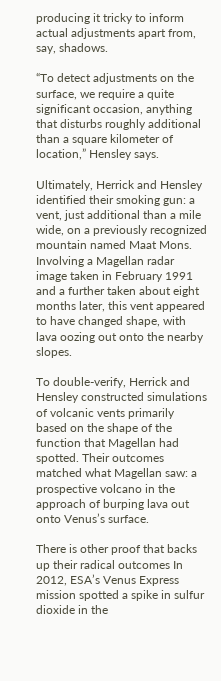producing it tricky to inform actual adjustments apart from, say, shadows.

“To detect adjustments on the surface, we require a quite significant occasion, anything that disturbs roughly additional than a square kilometer of location,” Hensley says.

Ultimately, Herrick and Hensley identified their smoking gun: a vent, just additional than a mile wide, on a previously recognized mountain named Maat Mons. Involving a Magellan radar image taken in February 1991 and a further taken about eight months later, this vent appeared to have changed shape, with lava oozing out onto the nearby slopes.

To double-verify, Herrick and Hensley constructed simulations of volcanic vents primarily based on the shape of the function that Magellan had spotted. Their outcomes matched what Magellan saw: a prospective volcano in the approach of burping lava out onto Venus’s surface.

There is other proof that backs up their radical outcomes In 2012, ESA’s Venus Express mission spotted a spike in sulfur dioxide in the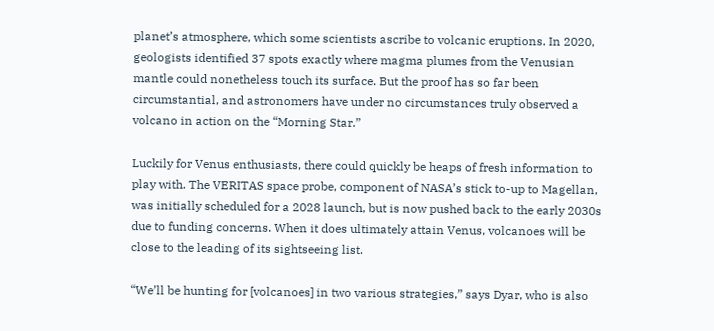planet’s atmosphere, which some scientists ascribe to volcanic eruptions. In 2020, geologists identified 37 spots exactly where magma plumes from the Venusian mantle could nonetheless touch its surface. But the proof has so far been circumstantial, and astronomers have under no circumstances truly observed a volcano in action on the “Morning Star.”

Luckily for Venus enthusiasts, there could quickly be heaps of fresh information to play with. The VERITAS space probe, component of NASA’s stick to-up to Magellan, was initially scheduled for a 2028 launch, but is now pushed back to the early 2030s due to funding concerns. When it does ultimately attain Venus, volcanoes will be close to the leading of its sightseeing list.

“We’ll be hunting for [volcanoes] in two various strategies,” says Dyar, who is also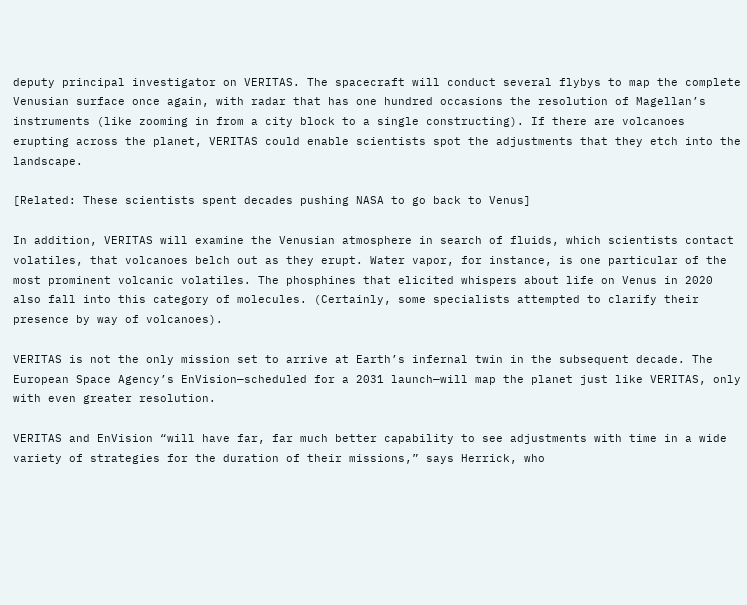deputy principal investigator on VERITAS. The spacecraft will conduct several flybys to map the complete Venusian surface once again, with radar that has one hundred occasions the resolution of Magellan’s instruments (like zooming in from a city block to a single constructing). If there are volcanoes erupting across the planet, VERITAS could enable scientists spot the adjustments that they etch into the landscape.

[Related: These scientists spent decades pushing NASA to go back to Venus]

In addition, VERITAS will examine the Venusian atmosphere in search of fluids, which scientists contact volatiles, that volcanoes belch out as they erupt. Water vapor, for instance, is one particular of the most prominent volcanic volatiles. The phosphines that elicited whispers about life on Venus in 2020 also fall into this category of molecules. (Certainly, some specialists attempted to clarify their presence by way of volcanoes).

VERITAS is not the only mission set to arrive at Earth’s infernal twin in the subsequent decade. The European Space Agency’s EnVision—scheduled for a 2031 launch—will map the planet just like VERITAS, only with even greater resolution.

VERITAS and EnVision “will have far, far much better capability to see adjustments with time in a wide variety of strategies for the duration of their missions,” says Herrick, who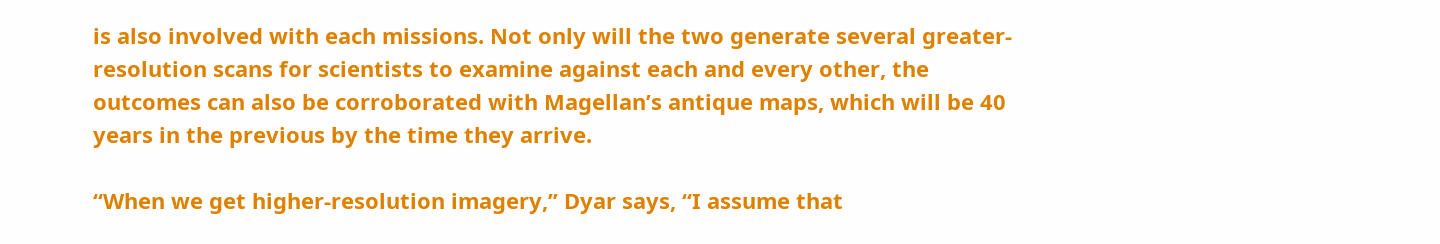is also involved with each missions. Not only will the two generate several greater-resolution scans for scientists to examine against each and every other, the outcomes can also be corroborated with Magellan’s antique maps, which will be 40 years in the previous by the time they arrive.

“When we get higher-resolution imagery,” Dyar says, “I assume that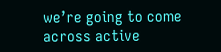we’re going to come across active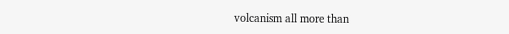volcanism all more than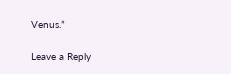Venus.”

Leave a Reply